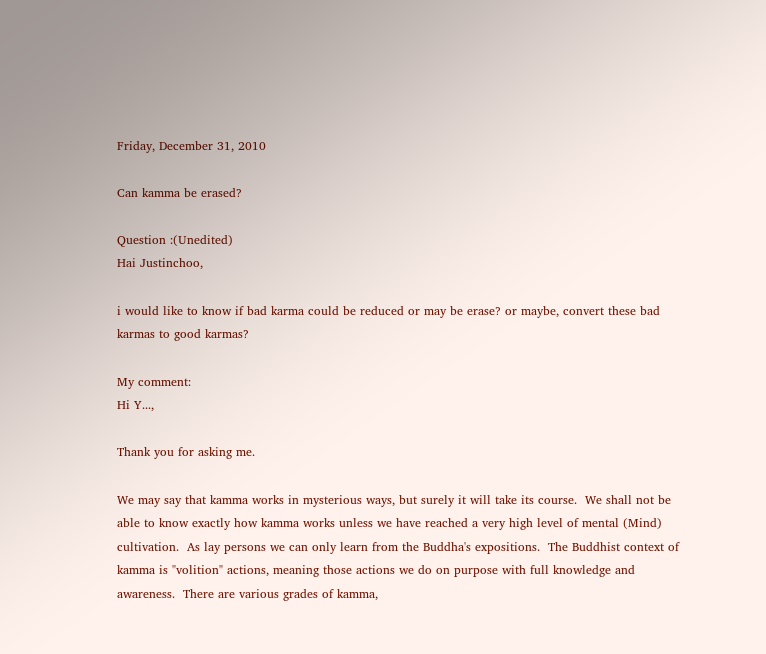Friday, December 31, 2010

Can kamma be erased?

Question :(Unedited)
Hai Justinchoo,

i would like to know if bad karma could be reduced or may be erase? or maybe, convert these bad karmas to good karmas?

My comment:
Hi Y...,

Thank you for asking me.

We may say that kamma works in mysterious ways, but surely it will take its course.  We shall not be able to know exactly how kamma works unless we have reached a very high level of mental (Mind) cultivation.  As lay persons we can only learn from the Buddha's expositions.  The Buddhist context of kamma is "volition" actions, meaning those actions we do on purpose with full knowledge and awareness.  There are various grades of kamma,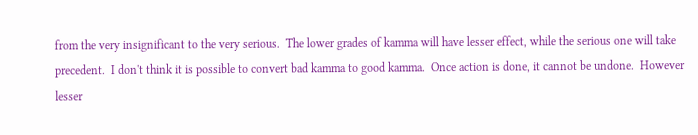from the very insignificant to the very serious.  The lower grades of kamma will have lesser effect, while the serious one will take precedent.  I don't think it is possible to convert bad kamma to good kamma.  Once action is done, it cannot be undone.  However lesser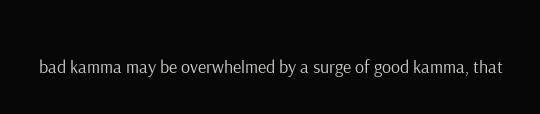bad kamma may be overwhelmed by a surge of good kamma, that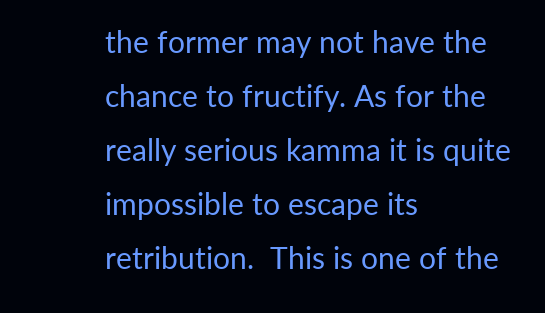the former may not have the chance to fructify. As for the really serious kamma it is quite impossible to escape its retribution.  This is one of the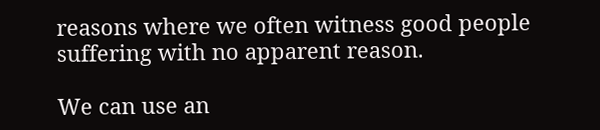reasons where we often witness good people suffering with no apparent reason.

We can use an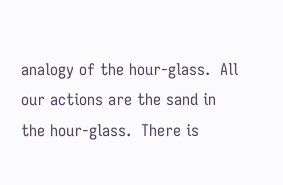analogy of the hour-glass.  All our actions are the sand in the hour-glass.  There is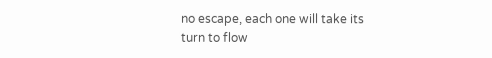no escape, each one will take its turn to flow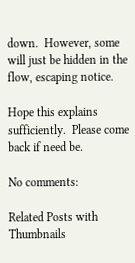down.  However, some will just be hidden in the flow, escaping notice.

Hope this explains sufficiently.  Please come back if need be.

No comments:

Related Posts with Thumbnails